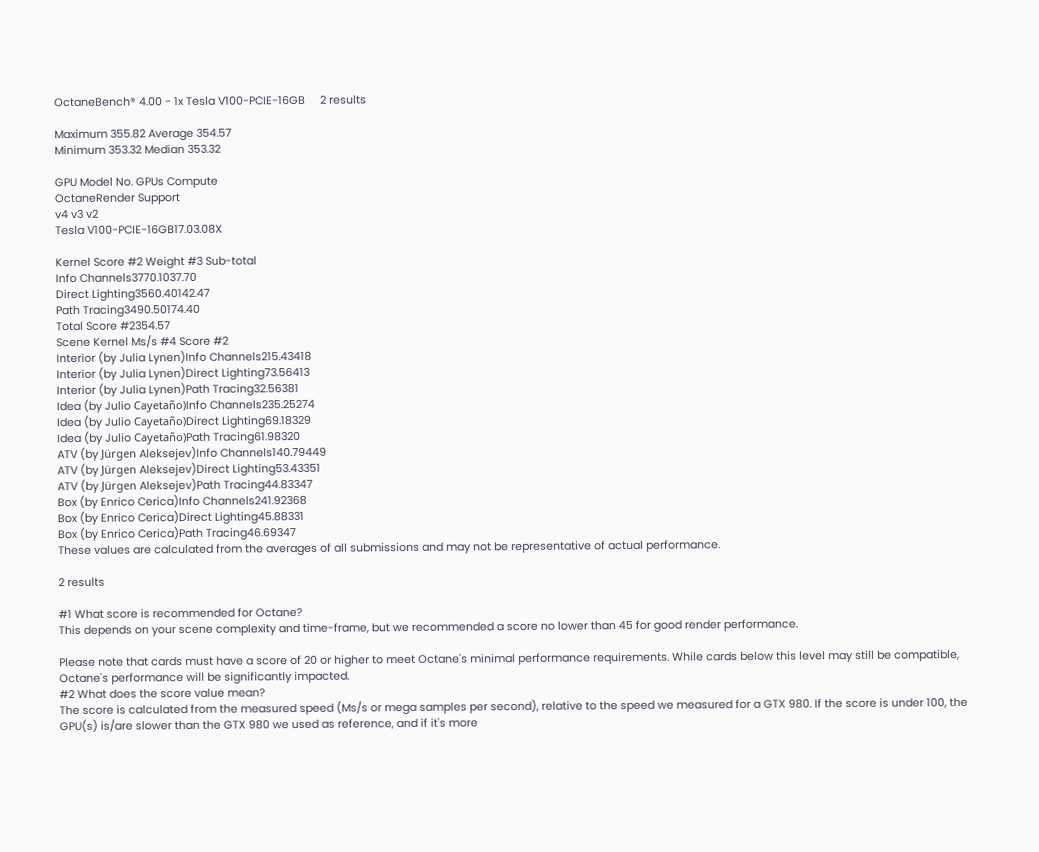OctaneBench® 4.00 - 1x Tesla V100-PCIE-16GB     2 results

Maximum 355.82 Average 354.57
Minimum 353.32 Median 353.32

GPU Model No. GPUs Compute
OctaneRender Support
v4 v3 v2
Tesla V100-PCIE-16GB17.03.08X

Kernel Score #2 Weight #3 Sub-total
Info Channels3770.1037.70
Direct Lighting3560.40142.47
Path Tracing3490.50174.40
Total Score #2354.57
Scene Kernel Ms/s #4 Score #2
Interior (by Julia Lynen)Info Channels215.43418
Interior (by Julia Lynen)Direct Lighting73.56413
Interior (by Julia Lynen)Path Tracing32.56381
Idea (by Julio Cayetaño)Info Channels235.25274
Idea (by Julio Cayetaño)Direct Lighting69.18329
Idea (by Julio Cayetaño)Path Tracing61.98320
ATV (by Jürgen Aleksejev)Info Channels140.79449
ATV (by Jürgen Aleksejev)Direct Lighting53.43351
ATV (by Jürgen Aleksejev)Path Tracing44.83347
Box (by Enrico Cerica)Info Channels241.92368
Box (by Enrico Cerica)Direct Lighting45.88331
Box (by Enrico Cerica)Path Tracing46.69347
These values are calculated from the averages of all submissions and may not be representative of actual performance.

2 results

#1 What score is recommended for Octane?
This depends on your scene complexity and time-frame, but we recommended a score no lower than 45 for good render performance.

Please note that cards must have a score of 20 or higher to meet Octane's minimal performance requirements. While cards below this level may still be compatible, Octane's performance will be significantly impacted.
#2 What does the score value mean?
The score is calculated from the measured speed (Ms/s or mega samples per second), relative to the speed we measured for a GTX 980. If the score is under 100, the GPU(s) is/are slower than the GTX 980 we used as reference, and if it's more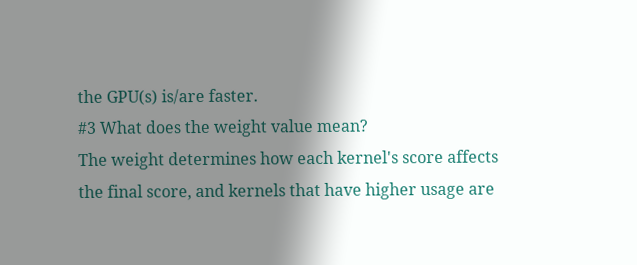the GPU(s) is/are faster.
#3 What does the weight value mean?
The weight determines how each kernel's score affects the final score, and kernels that have higher usage are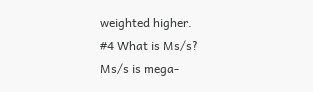weighted higher.
#4 What is Ms/s?
Ms/s is mega-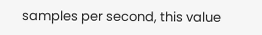samples per second, this value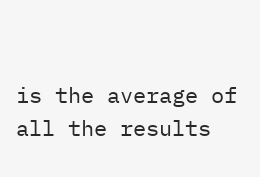is the average of all the results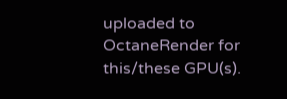uploaded to OctaneRender for this/these GPU(s).